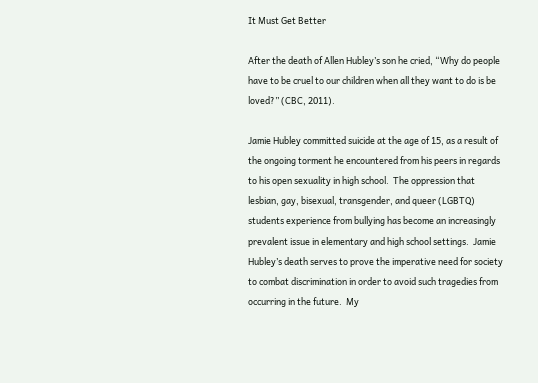It Must Get Better

After the death of Allen Hubley’s son he cried, “Why do people have to be cruel to our children when all they want to do is be loved?” (CBC, 2011).

Jamie Hubley committed suicide at the age of 15, as a result of the ongoing torment he encountered from his peers in regards to his open sexuality in high school.  The oppression that lesbian, gay, bisexual, transgender, and queer (LGBTQ) students experience from bullying has become an increasingly prevalent issue in elementary and high school settings.  Jamie Hubley’s death serves to prove the imperative need for society to combat discrimination in order to avoid such tragedies from occurring in the future.  My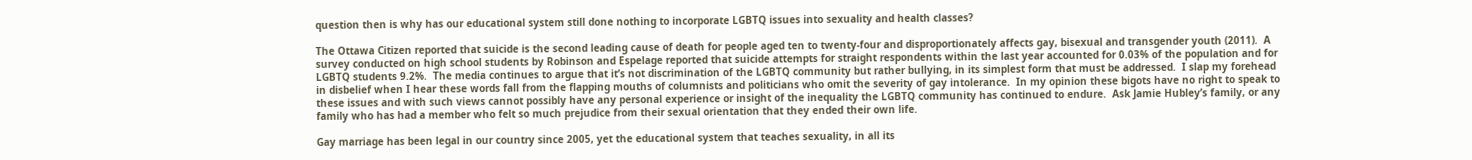question then is why has our educational system still done nothing to incorporate LGBTQ issues into sexuality and health classes?

The Ottawa Citizen reported that suicide is the second leading cause of death for people aged ten to twenty-four and disproportionately affects gay, bisexual and transgender youth (2011).  A survey conducted on high school students by Robinson and Espelage reported that suicide attempts for straight respondents within the last year accounted for 0.03% of the population and for LGBTQ students 9.2%.  The media continues to argue that it’s not discrimination of the LGBTQ community but rather bullying, in its simplest form that must be addressed.  I slap my forehead in disbelief when I hear these words fall from the flapping mouths of columnists and politicians who omit the severity of gay intolerance.  In my opinion these bigots have no right to speak to these issues and with such views cannot possibly have any personal experience or insight of the inequality the LGBTQ community has continued to endure.  Ask Jamie Hubley’s family, or any family who has had a member who felt so much prejudice from their sexual orientation that they ended their own life.

Gay marriage has been legal in our country since 2005, yet the educational system that teaches sexuality, in all its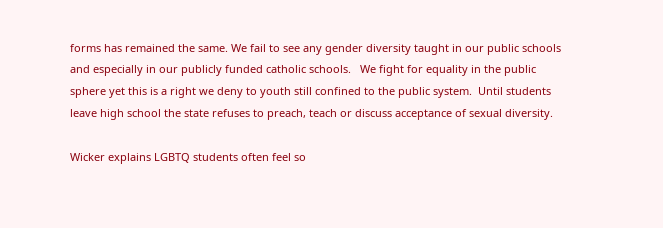forms has remained the same. We fail to see any gender diversity taught in our public schools and especially in our publicly funded catholic schools.   We fight for equality in the public sphere yet this is a right we deny to youth still confined to the public system.  Until students leave high school the state refuses to preach, teach or discuss acceptance of sexual diversity.

Wicker explains LGBTQ students often feel so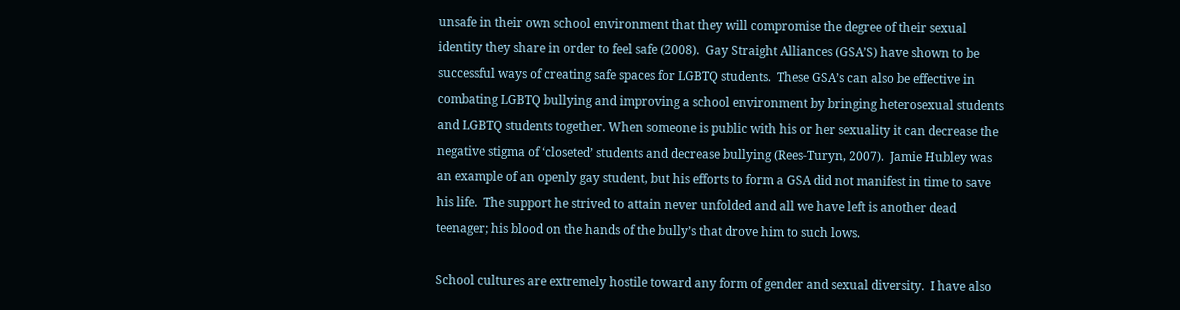unsafe in their own school environment that they will compromise the degree of their sexual identity they share in order to feel safe (2008).  Gay Straight Alliances (GSA’S) have shown to be successful ways of creating safe spaces for LGBTQ students.  These GSA’s can also be effective in combating LGBTQ bullying and improving a school environment by bringing heterosexual students and LGBTQ students together. When someone is public with his or her sexuality it can decrease the negative stigma of ‘closeted’ students and decrease bullying (Rees-Turyn, 2007).  Jamie Hubley was an example of an openly gay student, but his efforts to form a GSA did not manifest in time to save his life.  The support he strived to attain never unfolded and all we have left is another dead teenager; his blood on the hands of the bully’s that drove him to such lows.

School cultures are extremely hostile toward any form of gender and sexual diversity.  I have also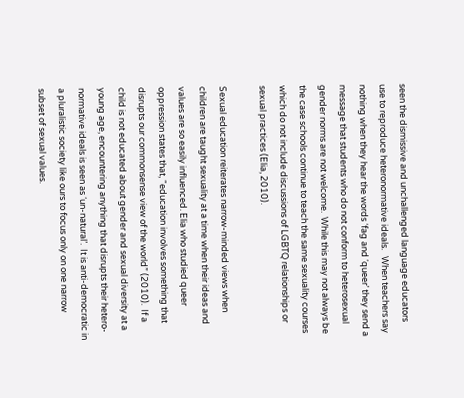seen the dismissive and unchallenged language educators use to reproduce heteronormative ideals.   When teachers say nothing when they hear the words ‘fag and ‘queer’ they send a message that students who do not conform to heterosexual gender norms are not welcome.  While this may not always be the case schools continue to teach the same sexuality courses which do not include discussions of LGBTQ relationships or sexual practices (Elia, 2010).

Sexual education reiterates narrow-minded views when children are taught sexuality at a time when their ideas and values are so easily influenced. Elia who studied queer oppression states that, “education involves something that disrupts our commonsense view of the world” (2010).  If a child is not educated about gender and sexual diversity at a young age, encountering anything that disrupts their hetero-normative ideals is seen as ‘un-natural’.  It is anti-democratic in a pluralistic society like ours to focus only on one narrow subset of sexual values.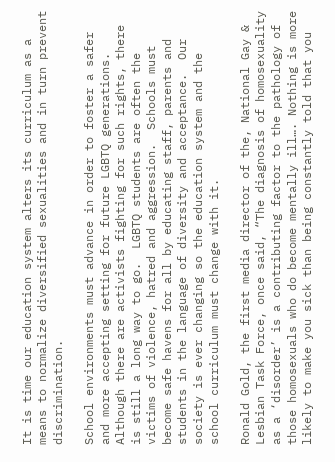It is time our education system alters its curriculum as a means to normalize diversified sexualities and in turn prevent discrimination.

School environments must advance in order to foster a safer and more accepting setting for future LGBTQ generations. Although there are activists fighting for such rights, there is still a long way to go.  LGBTQ students are often the victims of violence, hatred and aggression.  Schools must become safe havens for all by educating staff, parents and students in the language of diversity and acceptance.  Our society is ever changing so the education system and the school curriculum must change with it.

Ronald Gold, the first media director of the, National Gay & Lesbian Task Force, once said, “The diagnosis of homosexuality as a ‘disorder’ is a contributing factor to the pathology of those homosexuals who do become mentally ill…. Nothing is more likely to make you sick than being constantly told that you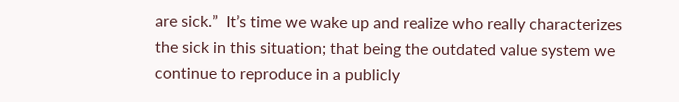are sick.”  It’s time we wake up and realize who really characterizes the sick in this situation; that being the outdated value system we continue to reproduce in a publicly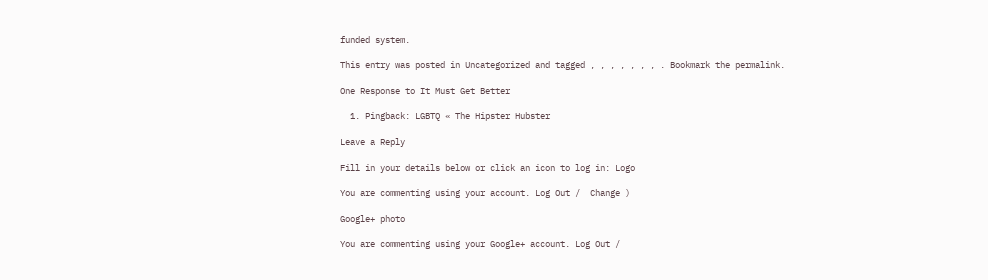funded system.

This entry was posted in Uncategorized and tagged , , , , , , , . Bookmark the permalink.

One Response to It Must Get Better

  1. Pingback: LGBTQ « The Hipster Hubster

Leave a Reply

Fill in your details below or click an icon to log in: Logo

You are commenting using your account. Log Out /  Change )

Google+ photo

You are commenting using your Google+ account. Log Out /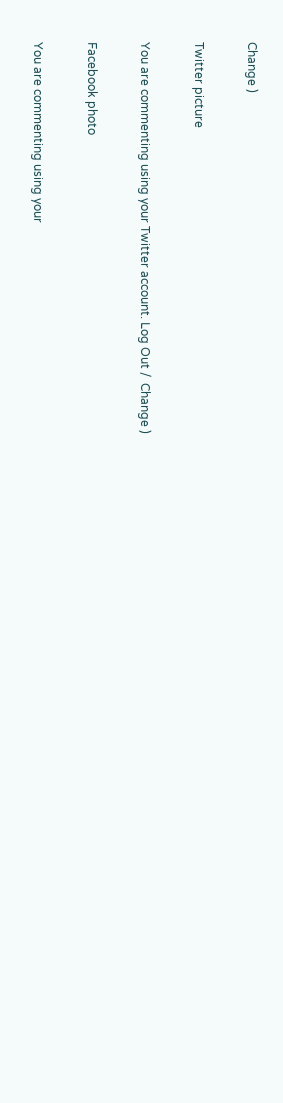Change )

Twitter picture

You are commenting using your Twitter account. Log Out /  Change )

Facebook photo

You are commenting using your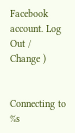Facebook account. Log Out /  Change )


Connecting to %s